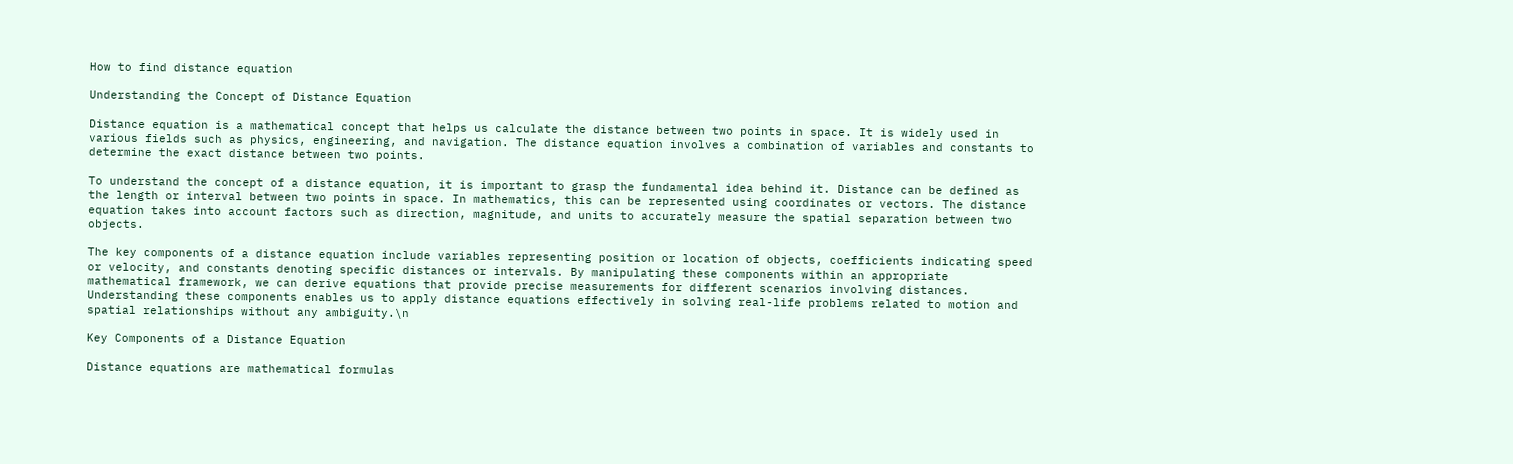How to find distance equation

Understanding the Concept of Distance Equation

Distance equation is a mathematical concept that helps us calculate the distance between two points in space. It is widely used in various fields such as physics, engineering, and navigation. The distance equation involves a combination of variables and constants to determine the exact distance between two points.

To understand the concept of a distance equation, it is important to grasp the fundamental idea behind it. Distance can be defined as the length or interval between two points in space. In mathematics, this can be represented using coordinates or vectors. The distance equation takes into account factors such as direction, magnitude, and units to accurately measure the spatial separation between two objects.

The key components of a distance equation include variables representing position or location of objects, coefficients indicating speed or velocity, and constants denoting specific distances or intervals. By manipulating these components within an appropriate mathematical framework, we can derive equations that provide precise measurements for different scenarios involving distances. Understanding these components enables us to apply distance equations effectively in solving real-life problems related to motion and spatial relationships without any ambiguity.\n

Key Components of a Distance Equation

Distance equations are mathematical formulas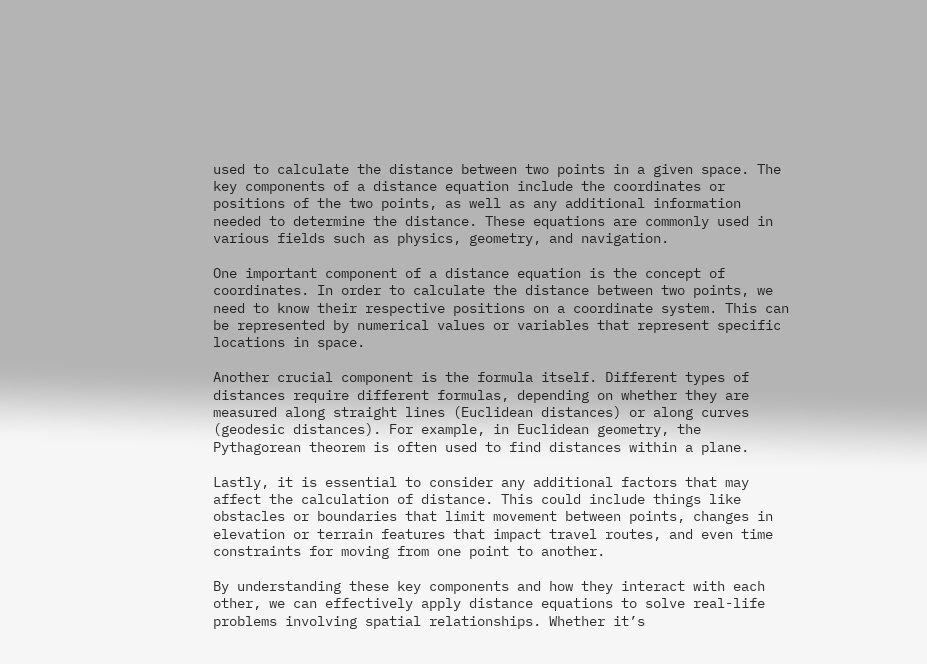used to calculate the distance between two points in a given space. The key components of a distance equation include the coordinates or positions of the two points, as well as any additional information needed to determine the distance. These equations are commonly used in various fields such as physics, geometry, and navigation.

One important component of a distance equation is the concept of coordinates. In order to calculate the distance between two points, we need to know their respective positions on a coordinate system. This can be represented by numerical values or variables that represent specific locations in space.

Another crucial component is the formula itself. Different types of distances require different formulas, depending on whether they are measured along straight lines (Euclidean distances) or along curves (geodesic distances). For example, in Euclidean geometry, the Pythagorean theorem is often used to find distances within a plane.

Lastly, it is essential to consider any additional factors that may affect the calculation of distance. This could include things like obstacles or boundaries that limit movement between points, changes in elevation or terrain features that impact travel routes, and even time constraints for moving from one point to another.

By understanding these key components and how they interact with each other, we can effectively apply distance equations to solve real-life problems involving spatial relationships. Whether it’s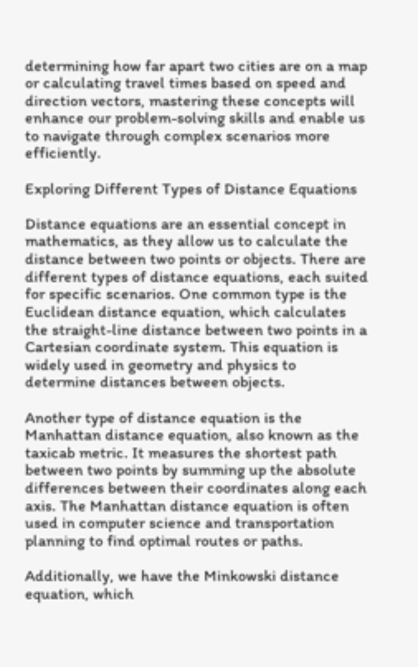determining how far apart two cities are on a map or calculating travel times based on speed and direction vectors, mastering these concepts will enhance our problem-solving skills and enable us to navigate through complex scenarios more efficiently.

Exploring Different Types of Distance Equations

Distance equations are an essential concept in mathematics, as they allow us to calculate the distance between two points or objects. There are different types of distance equations, each suited for specific scenarios. One common type is the Euclidean distance equation, which calculates the straight-line distance between two points in a Cartesian coordinate system. This equation is widely used in geometry and physics to determine distances between objects.

Another type of distance equation is the Manhattan distance equation, also known as the taxicab metric. It measures the shortest path between two points by summing up the absolute differences between their coordinates along each axis. The Manhattan distance equation is often used in computer science and transportation planning to find optimal routes or paths.

Additionally, we have the Minkowski distance equation, which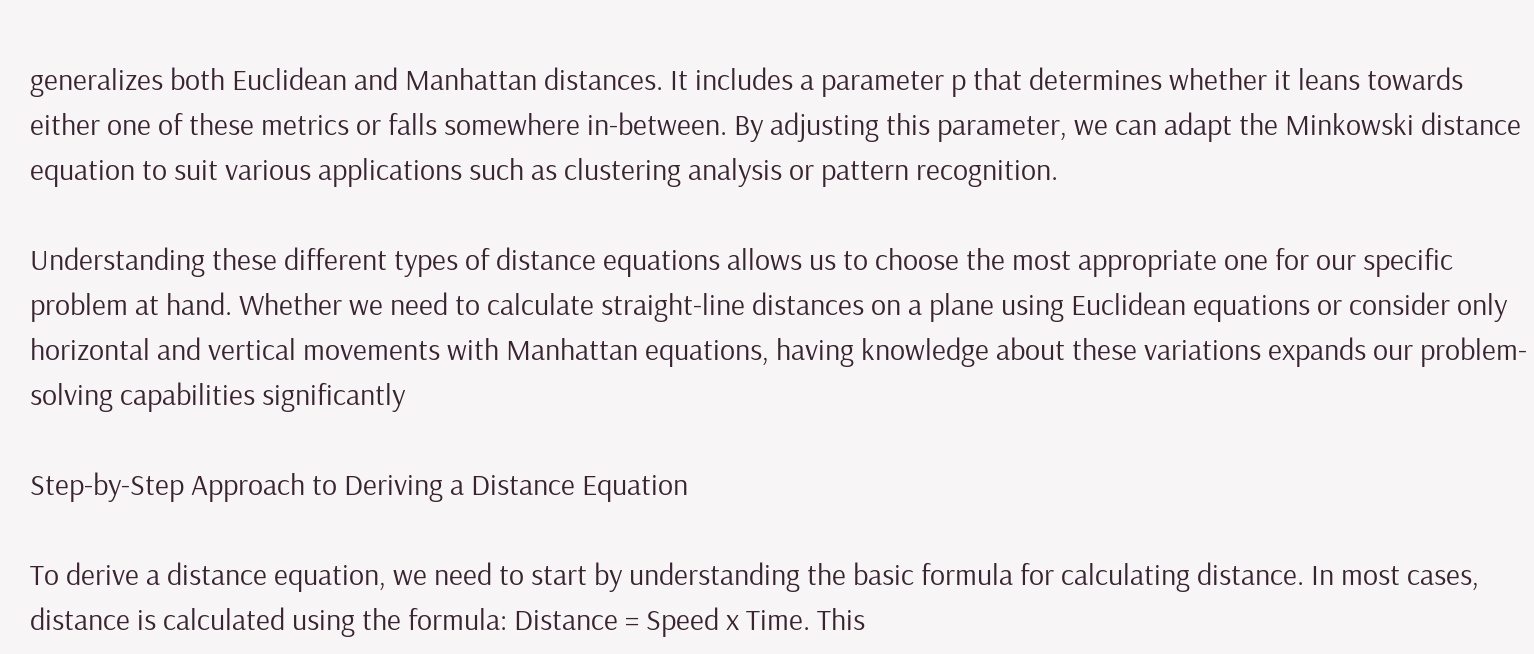generalizes both Euclidean and Manhattan distances. It includes a parameter p that determines whether it leans towards either one of these metrics or falls somewhere in-between. By adjusting this parameter, we can adapt the Minkowski distance equation to suit various applications such as clustering analysis or pattern recognition.

Understanding these different types of distance equations allows us to choose the most appropriate one for our specific problem at hand. Whether we need to calculate straight-line distances on a plane using Euclidean equations or consider only horizontal and vertical movements with Manhattan equations, having knowledge about these variations expands our problem-solving capabilities significantly

Step-by-Step Approach to Deriving a Distance Equation

To derive a distance equation, we need to start by understanding the basic formula for calculating distance. In most cases, distance is calculated using the formula: Distance = Speed x Time. This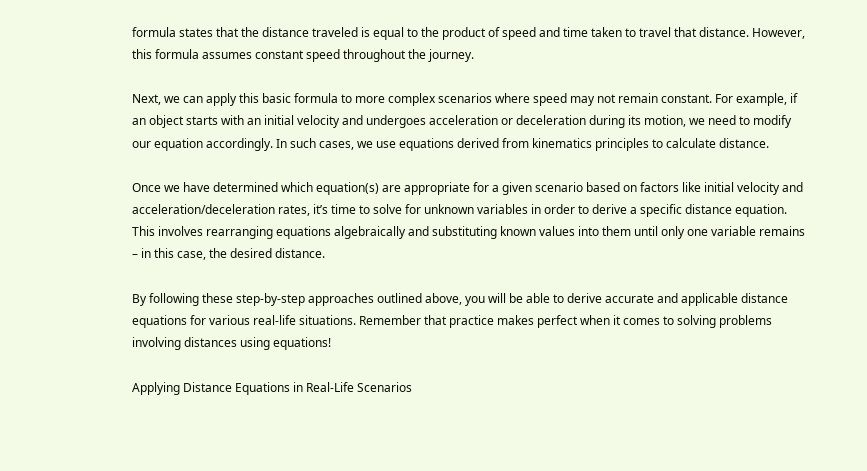formula states that the distance traveled is equal to the product of speed and time taken to travel that distance. However, this formula assumes constant speed throughout the journey.

Next, we can apply this basic formula to more complex scenarios where speed may not remain constant. For example, if an object starts with an initial velocity and undergoes acceleration or deceleration during its motion, we need to modify our equation accordingly. In such cases, we use equations derived from kinematics principles to calculate distance.

Once we have determined which equation(s) are appropriate for a given scenario based on factors like initial velocity and acceleration/deceleration rates, it’s time to solve for unknown variables in order to derive a specific distance equation. This involves rearranging equations algebraically and substituting known values into them until only one variable remains – in this case, the desired distance.

By following these step-by-step approaches outlined above, you will be able to derive accurate and applicable distance equations for various real-life situations. Remember that practice makes perfect when it comes to solving problems involving distances using equations!

Applying Distance Equations in Real-Life Scenarios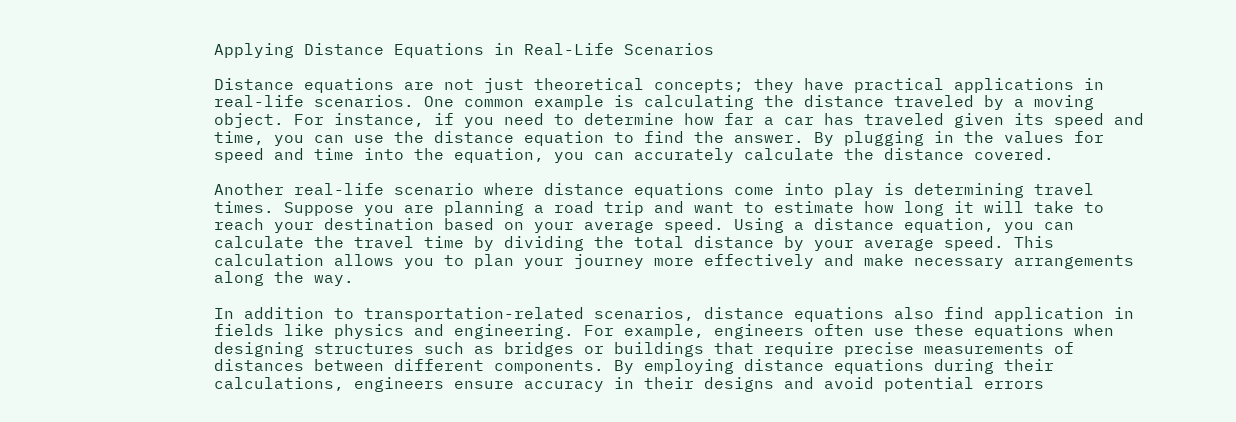Applying Distance Equations in Real-Life Scenarios

Distance equations are not just theoretical concepts; they have practical applications in real-life scenarios. One common example is calculating the distance traveled by a moving object. For instance, if you need to determine how far a car has traveled given its speed and time, you can use the distance equation to find the answer. By plugging in the values for speed and time into the equation, you can accurately calculate the distance covered.

Another real-life scenario where distance equations come into play is determining travel times. Suppose you are planning a road trip and want to estimate how long it will take to reach your destination based on your average speed. Using a distance equation, you can calculate the travel time by dividing the total distance by your average speed. This calculation allows you to plan your journey more effectively and make necessary arrangements along the way.

In addition to transportation-related scenarios, distance equations also find application in fields like physics and engineering. For example, engineers often use these equations when designing structures such as bridges or buildings that require precise measurements of distances between different components. By employing distance equations during their calculations, engineers ensure accuracy in their designs and avoid potential errors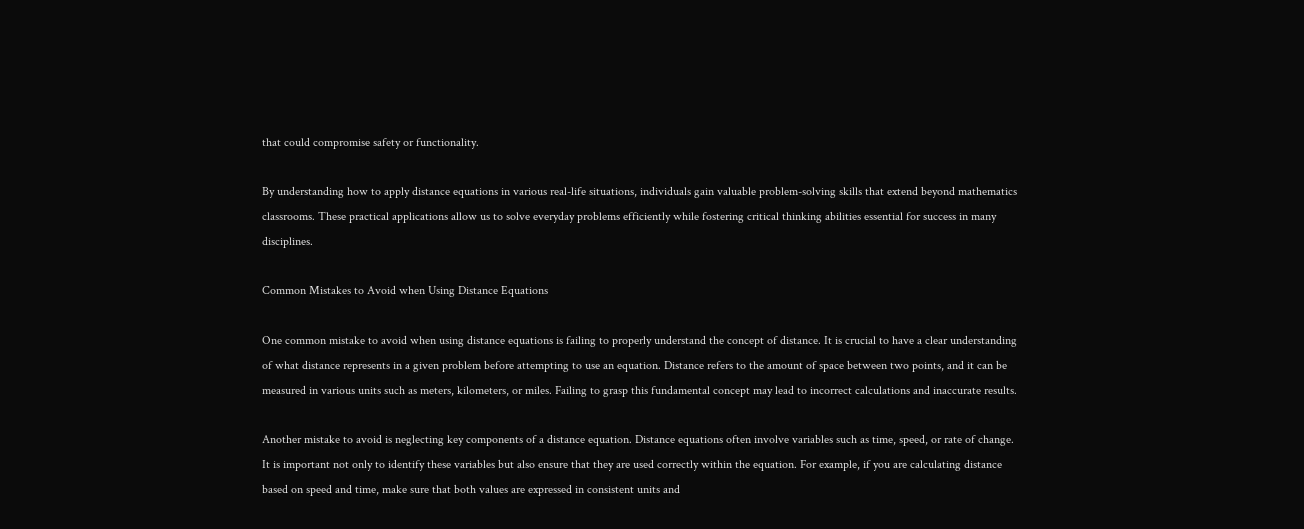that could compromise safety or functionality.

By understanding how to apply distance equations in various real-life situations, individuals gain valuable problem-solving skills that extend beyond mathematics classrooms. These practical applications allow us to solve everyday problems efficiently while fostering critical thinking abilities essential for success in many disciplines.

Common Mistakes to Avoid when Using Distance Equations

One common mistake to avoid when using distance equations is failing to properly understand the concept of distance. It is crucial to have a clear understanding of what distance represents in a given problem before attempting to use an equation. Distance refers to the amount of space between two points, and it can be measured in various units such as meters, kilometers, or miles. Failing to grasp this fundamental concept may lead to incorrect calculations and inaccurate results.

Another mistake to avoid is neglecting key components of a distance equation. Distance equations often involve variables such as time, speed, or rate of change. It is important not only to identify these variables but also ensure that they are used correctly within the equation. For example, if you are calculating distance based on speed and time, make sure that both values are expressed in consistent units and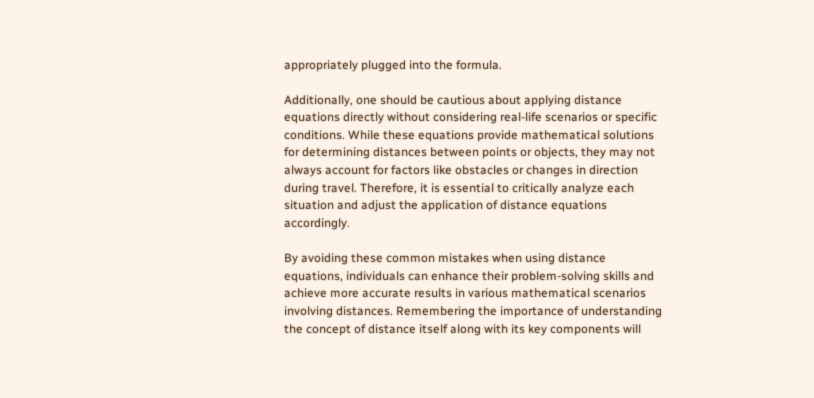appropriately plugged into the formula.

Additionally, one should be cautious about applying distance equations directly without considering real-life scenarios or specific conditions. While these equations provide mathematical solutions for determining distances between points or objects, they may not always account for factors like obstacles or changes in direction during travel. Therefore, it is essential to critically analyze each situation and adjust the application of distance equations accordingly.

By avoiding these common mistakes when using distance equations, individuals can enhance their problem-solving skills and achieve more accurate results in various mathematical scenarios involving distances. Remembering the importance of understanding the concept of distance itself along with its key components will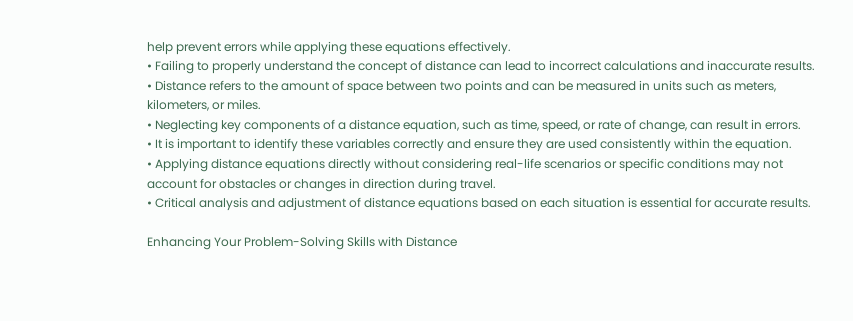help prevent errors while applying these equations effectively.
• Failing to properly understand the concept of distance can lead to incorrect calculations and inaccurate results.
• Distance refers to the amount of space between two points and can be measured in units such as meters, kilometers, or miles.
• Neglecting key components of a distance equation, such as time, speed, or rate of change, can result in errors.
• It is important to identify these variables correctly and ensure they are used consistently within the equation.
• Applying distance equations directly without considering real-life scenarios or specific conditions may not account for obstacles or changes in direction during travel.
• Critical analysis and adjustment of distance equations based on each situation is essential for accurate results.

Enhancing Your Problem-Solving Skills with Distance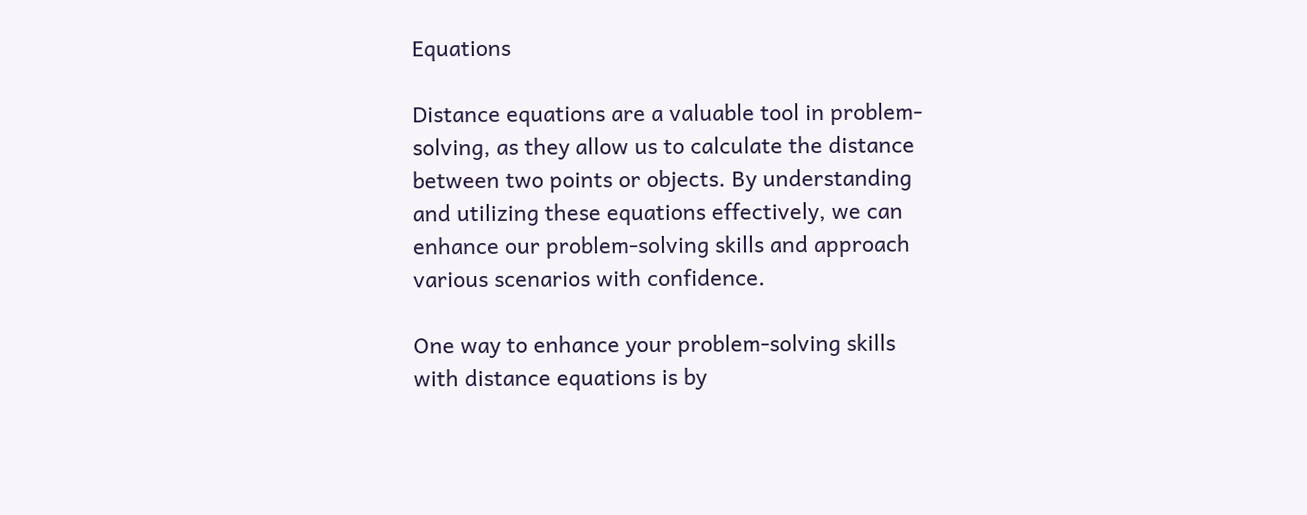Equations

Distance equations are a valuable tool in problem-solving, as they allow us to calculate the distance between two points or objects. By understanding and utilizing these equations effectively, we can enhance our problem-solving skills and approach various scenarios with confidence.

One way to enhance your problem-solving skills with distance equations is by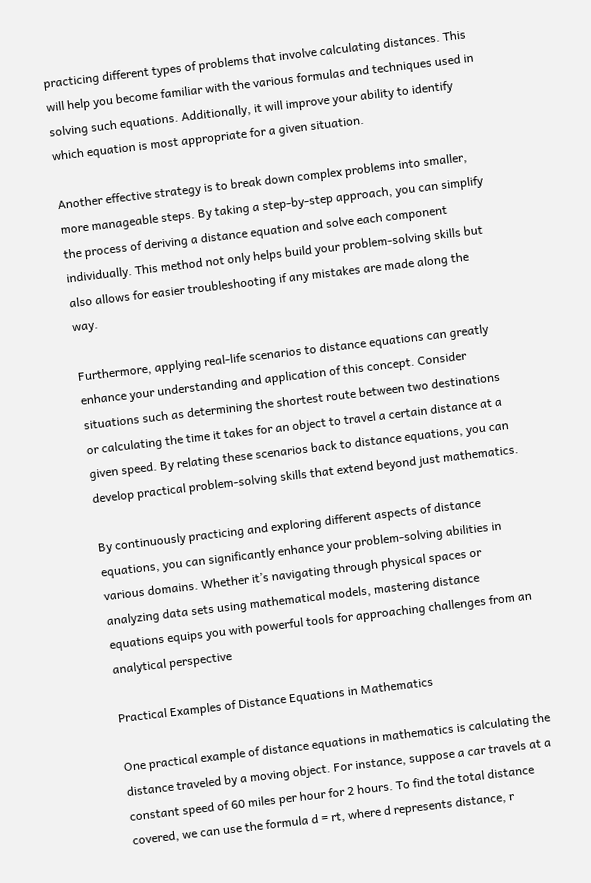practicing different types of problems that involve calculating distances. This will help you become familiar with the various formulas and techniques used in solving such equations. Additionally, it will improve your ability to identify which equation is most appropriate for a given situation.

Another effective strategy is to break down complex problems into smaller, more manageable steps. By taking a step-by-step approach, you can simplify the process of deriving a distance equation and solve each component individually. This method not only helps build your problem-solving skills but also allows for easier troubleshooting if any mistakes are made along the way.

Furthermore, applying real-life scenarios to distance equations can greatly enhance your understanding and application of this concept. Consider situations such as determining the shortest route between two destinations or calculating the time it takes for an object to travel a certain distance at a given speed. By relating these scenarios back to distance equations, you can develop practical problem-solving skills that extend beyond just mathematics.

By continuously practicing and exploring different aspects of distance equations, you can significantly enhance your problem-solving abilities in various domains. Whether it’s navigating through physical spaces or analyzing data sets using mathematical models, mastering distance equations equips you with powerful tools for approaching challenges from an analytical perspective

Practical Examples of Distance Equations in Mathematics

One practical example of distance equations in mathematics is calculating the distance traveled by a moving object. For instance, suppose a car travels at a constant speed of 60 miles per hour for 2 hours. To find the total distance covered, we can use the formula d = rt, where d represents distance, r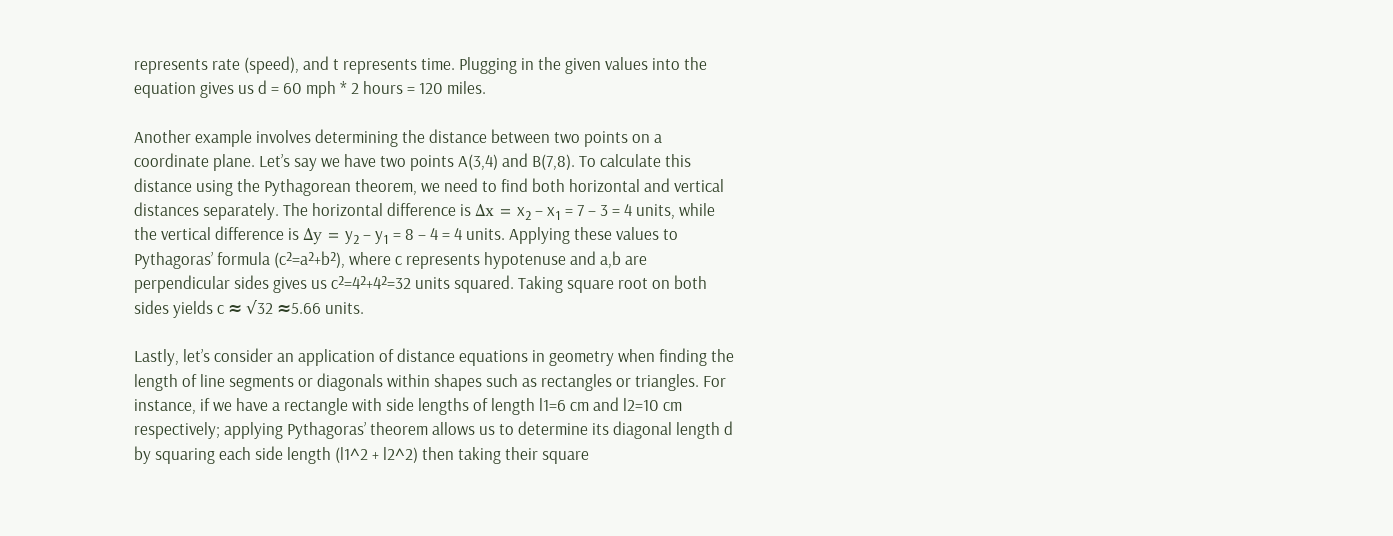represents rate (speed), and t represents time. Plugging in the given values into the equation gives us d = 60 mph * 2 hours = 120 miles.

Another example involves determining the distance between two points on a coordinate plane. Let’s say we have two points A(3,4) and B(7,8). To calculate this distance using the Pythagorean theorem, we need to find both horizontal and vertical distances separately. The horizontal difference is Δx = x₂ – x₁ = 7 – 3 = 4 units, while the vertical difference is Δy = y₂ – y₁ = 8 – 4 = 4 units. Applying these values to Pythagoras’ formula (c²=a²+b²), where c represents hypotenuse and a,b are perpendicular sides gives us c²=4²+4²=32 units squared. Taking square root on both sides yields c ≈ √32 ≈5.66 units.

Lastly, let’s consider an application of distance equations in geometry when finding the length of line segments or diagonals within shapes such as rectangles or triangles. For instance, if we have a rectangle with side lengths of length l1=6 cm and l2=10 cm respectively; applying Pythagoras’ theorem allows us to determine its diagonal length d by squaring each side length (l1^2 + l2^2) then taking their square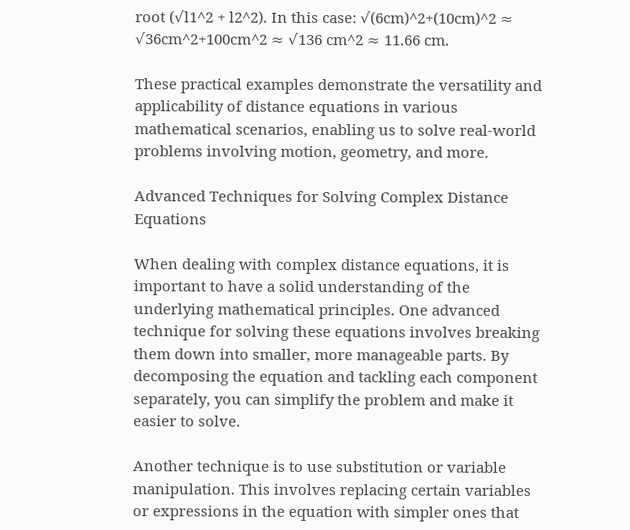root (√l1^2 + l2^2). In this case: √(6cm)^2+(10cm)^2 ≈ √36cm^2+100cm^2 ≈ √136 cm^2 ≈ 11.66 cm.

These practical examples demonstrate the versatility and applicability of distance equations in various mathematical scenarios, enabling us to solve real-world problems involving motion, geometry, and more.

Advanced Techniques for Solving Complex Distance Equations

When dealing with complex distance equations, it is important to have a solid understanding of the underlying mathematical principles. One advanced technique for solving these equations involves breaking them down into smaller, more manageable parts. By decomposing the equation and tackling each component separately, you can simplify the problem and make it easier to solve.

Another technique is to use substitution or variable manipulation. This involves replacing certain variables or expressions in the equation with simpler ones that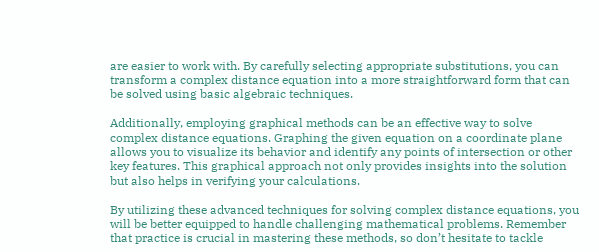are easier to work with. By carefully selecting appropriate substitutions, you can transform a complex distance equation into a more straightforward form that can be solved using basic algebraic techniques.

Additionally, employing graphical methods can be an effective way to solve complex distance equations. Graphing the given equation on a coordinate plane allows you to visualize its behavior and identify any points of intersection or other key features. This graphical approach not only provides insights into the solution but also helps in verifying your calculations.

By utilizing these advanced techniques for solving complex distance equations, you will be better equipped to handle challenging mathematical problems. Remember that practice is crucial in mastering these methods, so don’t hesitate to tackle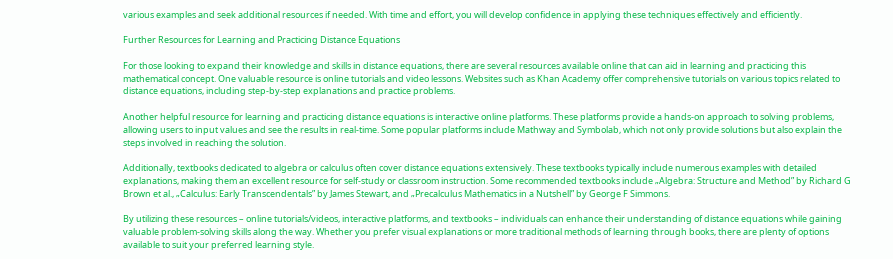various examples and seek additional resources if needed. With time and effort, you will develop confidence in applying these techniques effectively and efficiently.

Further Resources for Learning and Practicing Distance Equations

For those looking to expand their knowledge and skills in distance equations, there are several resources available online that can aid in learning and practicing this mathematical concept. One valuable resource is online tutorials and video lessons. Websites such as Khan Academy offer comprehensive tutorials on various topics related to distance equations, including step-by-step explanations and practice problems.

Another helpful resource for learning and practicing distance equations is interactive online platforms. These platforms provide a hands-on approach to solving problems, allowing users to input values and see the results in real-time. Some popular platforms include Mathway and Symbolab, which not only provide solutions but also explain the steps involved in reaching the solution.

Additionally, textbooks dedicated to algebra or calculus often cover distance equations extensively. These textbooks typically include numerous examples with detailed explanations, making them an excellent resource for self-study or classroom instruction. Some recommended textbooks include „Algebra: Structure and Method” by Richard G Brown et al., „Calculus: Early Transcendentals” by James Stewart, and „Precalculus Mathematics in a Nutshell” by George F Simmons.

By utilizing these resources – online tutorials/videos, interactive platforms, and textbooks – individuals can enhance their understanding of distance equations while gaining valuable problem-solving skills along the way. Whether you prefer visual explanations or more traditional methods of learning through books, there are plenty of options available to suit your preferred learning style.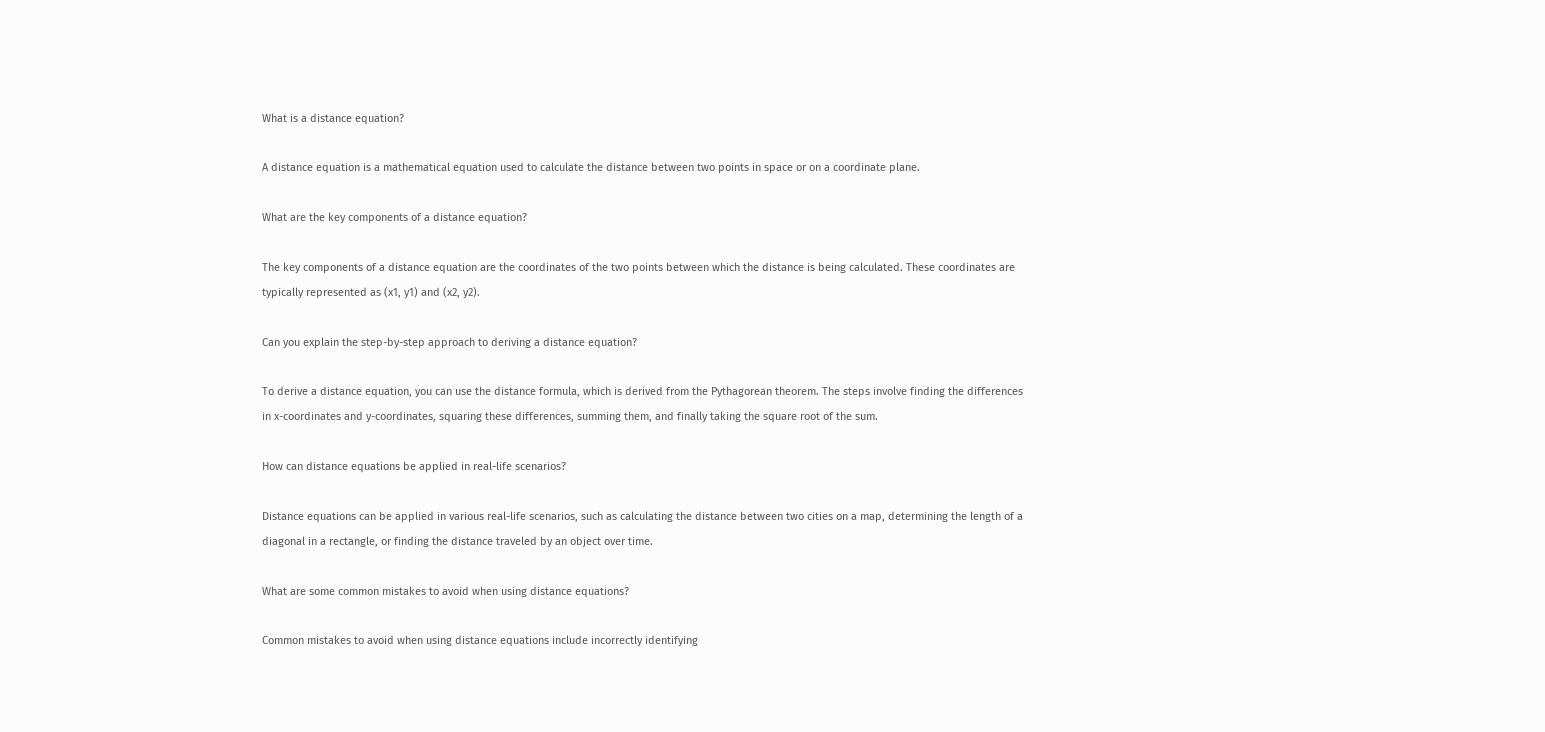What is a distance equation?

A distance equation is a mathematical equation used to calculate the distance between two points in space or on a coordinate plane.

What are the key components of a distance equation?

The key components of a distance equation are the coordinates of the two points between which the distance is being calculated. These coordinates are typically represented as (x1, y1) and (x2, y2).

Can you explain the step-by-step approach to deriving a distance equation?

To derive a distance equation, you can use the distance formula, which is derived from the Pythagorean theorem. The steps involve finding the differences in x-coordinates and y-coordinates, squaring these differences, summing them, and finally taking the square root of the sum.

How can distance equations be applied in real-life scenarios?

Distance equations can be applied in various real-life scenarios, such as calculating the distance between two cities on a map, determining the length of a diagonal in a rectangle, or finding the distance traveled by an object over time.

What are some common mistakes to avoid when using distance equations?

Common mistakes to avoid when using distance equations include incorrectly identifying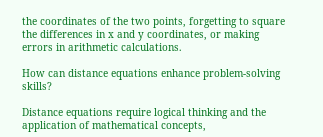the coordinates of the two points, forgetting to square the differences in x and y coordinates, or making errors in arithmetic calculations.

How can distance equations enhance problem-solving skills?

Distance equations require logical thinking and the application of mathematical concepts,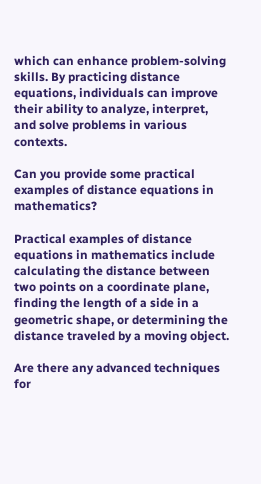which can enhance problem-solving skills. By practicing distance equations, individuals can improve their ability to analyze, interpret, and solve problems in various contexts.

Can you provide some practical examples of distance equations in mathematics?

Practical examples of distance equations in mathematics include calculating the distance between two points on a coordinate plane, finding the length of a side in a geometric shape, or determining the distance traveled by a moving object.

Are there any advanced techniques for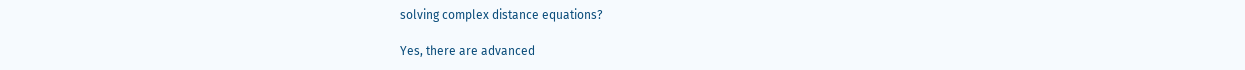solving complex distance equations?

Yes, there are advanced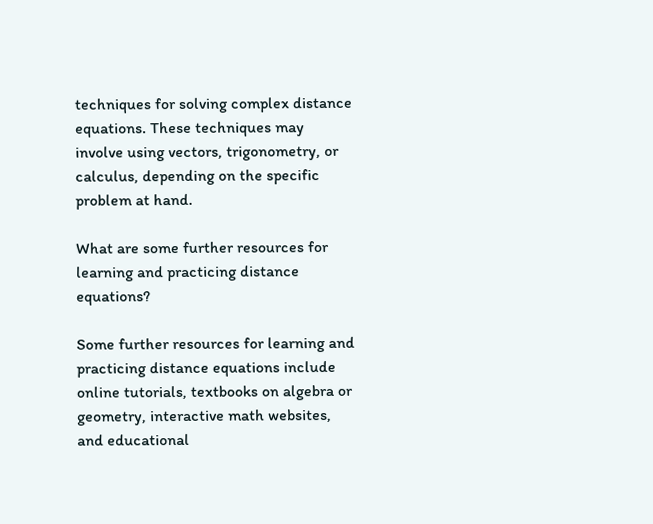techniques for solving complex distance equations. These techniques may involve using vectors, trigonometry, or calculus, depending on the specific problem at hand.

What are some further resources for learning and practicing distance equations?

Some further resources for learning and practicing distance equations include online tutorials, textbooks on algebra or geometry, interactive math websites, and educational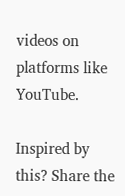videos on platforms like YouTube.

Inspired by this? Share the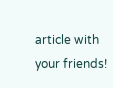article with your friends!